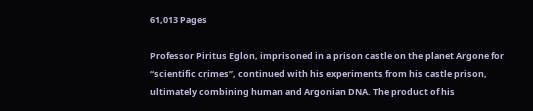61,013 Pages

Professor Piritus Eglon, imprisoned in a prison castle on the planet Argone for “scientific crimes”, continued with his experiments from his castle prison, ultimately combining human and Argonian DNA. The product of his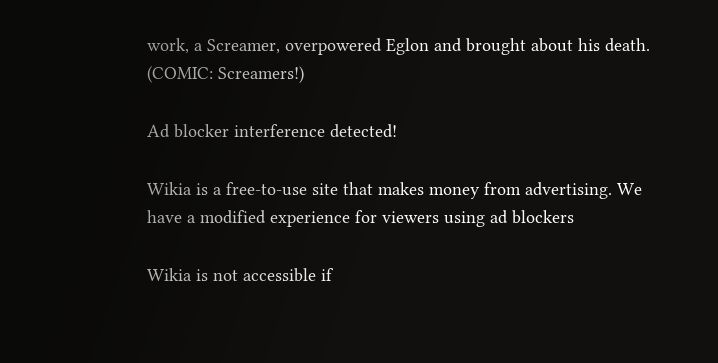work, a Screamer, overpowered Eglon and brought about his death. (COMIC: Screamers!)

Ad blocker interference detected!

Wikia is a free-to-use site that makes money from advertising. We have a modified experience for viewers using ad blockers

Wikia is not accessible if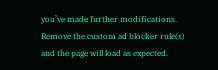you’ve made further modifications. Remove the custom ad blocker rule(s) and the page will load as expected.